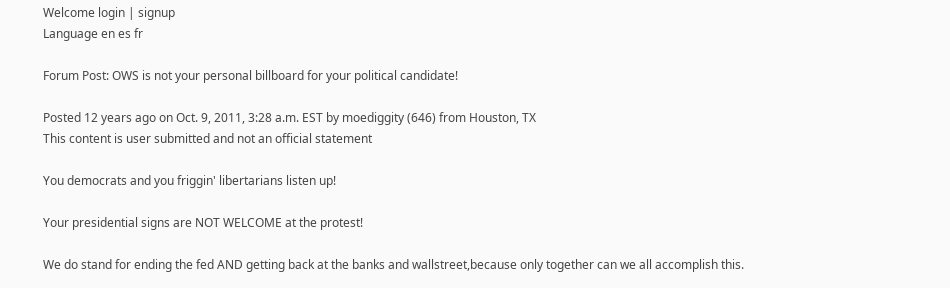Welcome login | signup
Language en es fr

Forum Post: OWS is not your personal billboard for your political candidate!

Posted 12 years ago on Oct. 9, 2011, 3:28 a.m. EST by moediggity (646) from Houston, TX
This content is user submitted and not an official statement

You democrats and you friggin' libertarians listen up!

Your presidential signs are NOT WELCOME at the protest!

We do stand for ending the fed AND getting back at the banks and wallstreet,because only together can we all accomplish this.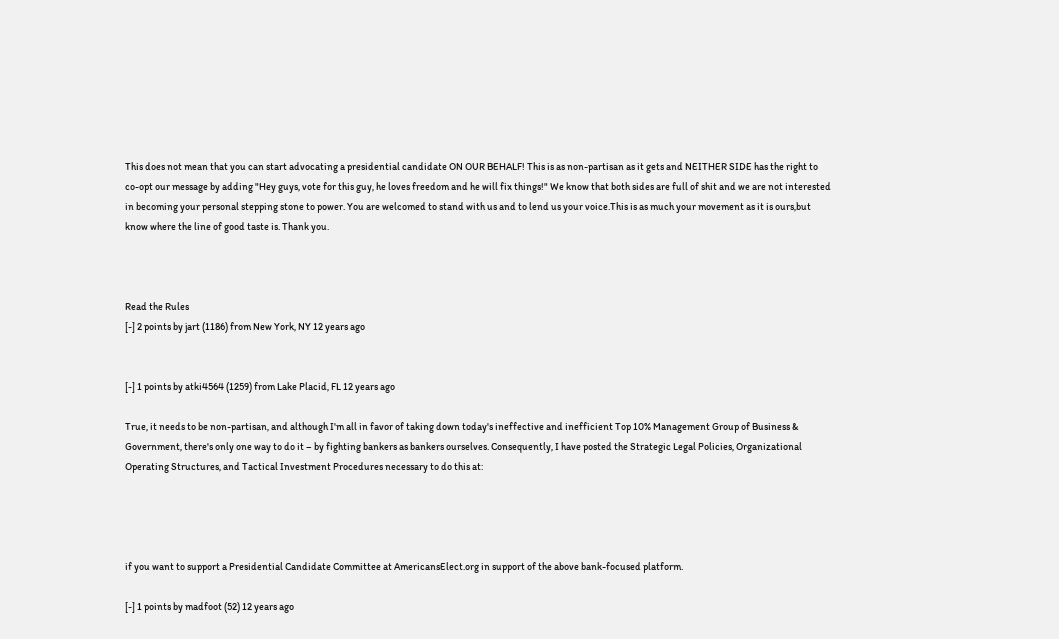This does not mean that you can start advocating a presidential candidate ON OUR BEHALF! This is as non-partisan as it gets and NEITHER SIDE has the right to co-opt our message by adding "Hey guys, vote for this guy, he loves freedom and he will fix things!" We know that both sides are full of shit and we are not interested in becoming your personal stepping stone to power. You are welcomed to stand with us and to lend us your voice.This is as much your movement as it is ours,but know where the line of good taste is. Thank you.



Read the Rules
[-] 2 points by jart (1186) from New York, NY 12 years ago


[-] 1 points by atki4564 (1259) from Lake Placid, FL 12 years ago

True, it needs to be non-partisan, and although I'm all in favor of taking down today's ineffective and inefficient Top 10% Management Group of Business & Government, there's only one way to do it – by fighting bankers as bankers ourselves. Consequently, I have posted the Strategic Legal Policies, Organizational Operating Structures, and Tactical Investment Procedures necessary to do this at:




if you want to support a Presidential Candidate Committee at AmericansElect.org in support of the above bank-focused platform.

[-] 1 points by madfoot (52) 12 years ago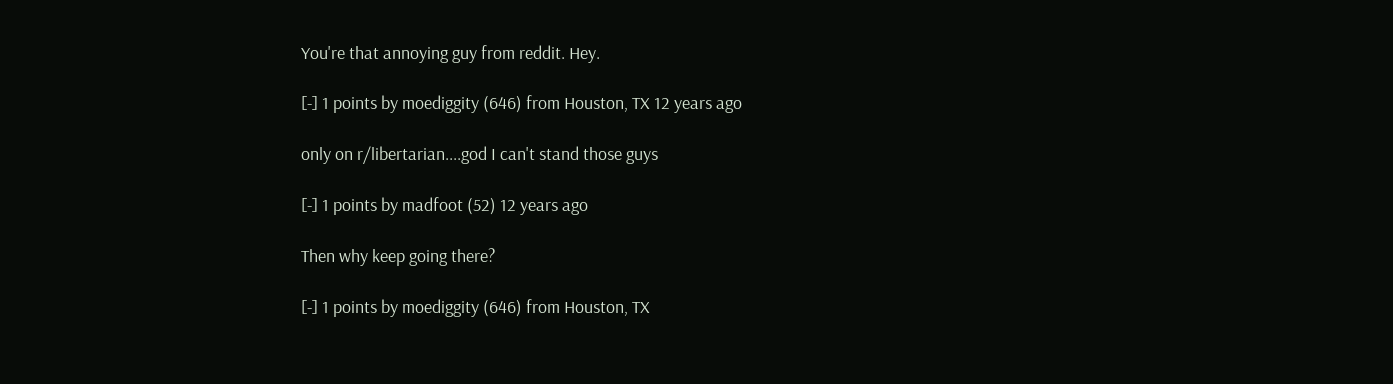You're that annoying guy from reddit. Hey.

[-] 1 points by moediggity (646) from Houston, TX 12 years ago

only on r/libertarian....god I can't stand those guys

[-] 1 points by madfoot (52) 12 years ago

Then why keep going there?

[-] 1 points by moediggity (646) from Houston, TX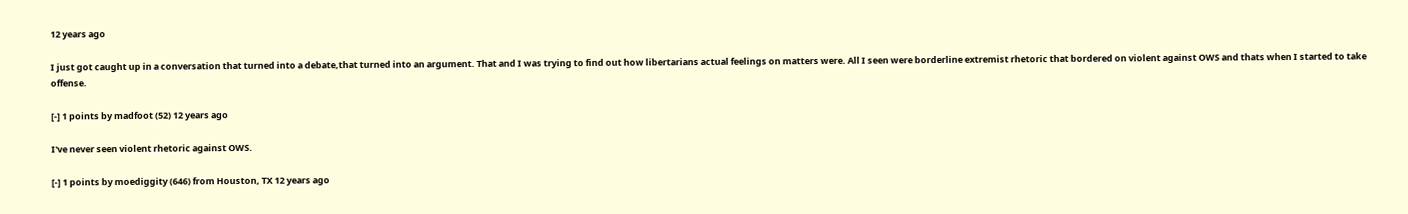12 years ago

I just got caught up in a conversation that turned into a debate,that turned into an argument. That and I was trying to find out how libertarians actual feelings on matters were. All I seen were borderline extremist rhetoric that bordered on violent against OWS and thats when I started to take offense.

[-] 1 points by madfoot (52) 12 years ago

I've never seen violent rhetoric against OWS.

[-] 1 points by moediggity (646) from Houston, TX 12 years ago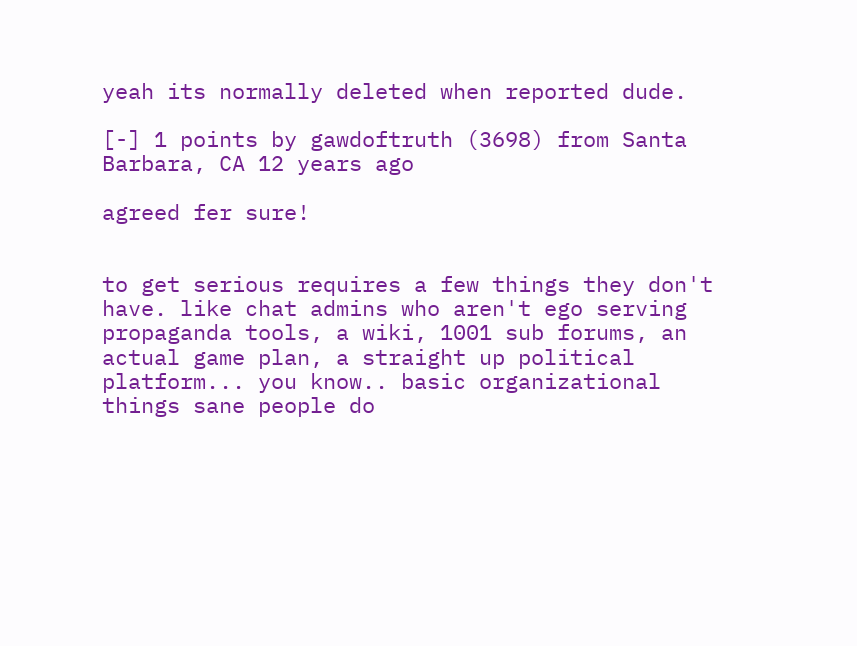yeah its normally deleted when reported dude.

[-] 1 points by gawdoftruth (3698) from Santa Barbara, CA 12 years ago

agreed fer sure!


to get serious requires a few things they don't have. like chat admins who aren't ego serving propaganda tools, a wiki, 1001 sub forums, an actual game plan, a straight up political platform... you know.. basic organizational things sane people do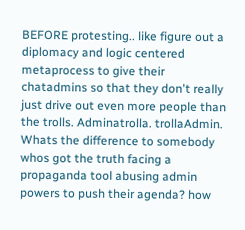BEFORE protesting.. like figure out a diplomacy and logic centered metaprocess to give their chatadmins so that they don't really just drive out even more people than the trolls. Adminatrolla. trollaAdmin. Whats the difference to somebody whos got the truth facing a propaganda tool abusing admin powers to push their agenda? how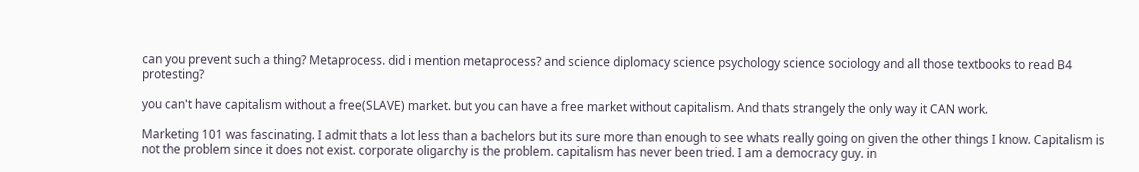can you prevent such a thing? Metaprocess. did i mention metaprocess? and science diplomacy science psychology science sociology and all those textbooks to read B4 protesting?

you can't have capitalism without a free(SLAVE) market. but you can have a free market without capitalism. And thats strangely the only way it CAN work.

Marketing 101 was fascinating. I admit thats a lot less than a bachelors but its sure more than enough to see whats really going on given the other things I know. Capitalism is not the problem since it does not exist. corporate oligarchy is the problem. capitalism has never been tried. I am a democracy guy. in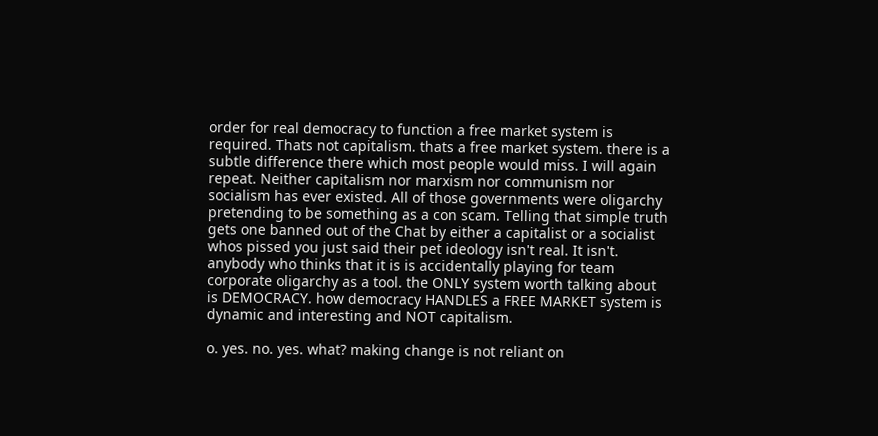order for real democracy to function a free market system is required. Thats not capitalism. thats a free market system. there is a subtle difference there which most people would miss. I will again repeat. Neither capitalism nor marxism nor communism nor socialism has ever existed. All of those governments were oligarchy pretending to be something as a con scam. Telling that simple truth gets one banned out of the Chat by either a capitalist or a socialist whos pissed you just said their pet ideology isn't real. It isn't. anybody who thinks that it is is accidentally playing for team corporate oligarchy as a tool. the ONLY system worth talking about is DEMOCRACY. how democracy HANDLES a FREE MARKET system is dynamic and interesting and NOT capitalism.

o. yes. no. yes. what? making change is not reliant on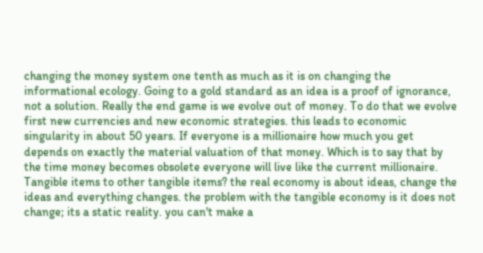changing the money system one tenth as much as it is on changing the informational ecology. Going to a gold standard as an idea is a proof of ignorance, not a solution. Really the end game is we evolve out of money. To do that we evolve first new currencies and new economic strategies. this leads to economic singularity in about 50 years. If everyone is a millionaire how much you get depends on exactly the material valuation of that money. Which is to say that by the time money becomes obsolete everyone will live like the current millionaire. Tangible items to other tangible items? the real economy is about ideas, change the ideas and everything changes. the problem with the tangible economy is it does not change; its a static reality. you can't make a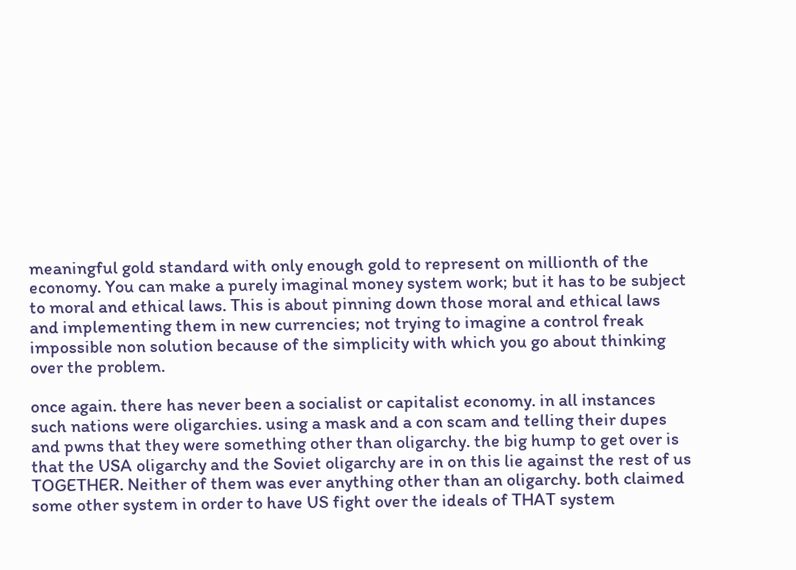meaningful gold standard with only enough gold to represent on millionth of the economy. You can make a purely imaginal money system work; but it has to be subject to moral and ethical laws. This is about pinning down those moral and ethical laws and implementing them in new currencies; not trying to imagine a control freak impossible non solution because of the simplicity with which you go about thinking over the problem.

once again. there has never been a socialist or capitalist economy. in all instances such nations were oligarchies. using a mask and a con scam and telling their dupes and pwns that they were something other than oligarchy. the big hump to get over is that the USA oligarchy and the Soviet oligarchy are in on this lie against the rest of us TOGETHER. Neither of them was ever anything other than an oligarchy. both claimed some other system in order to have US fight over the ideals of THAT system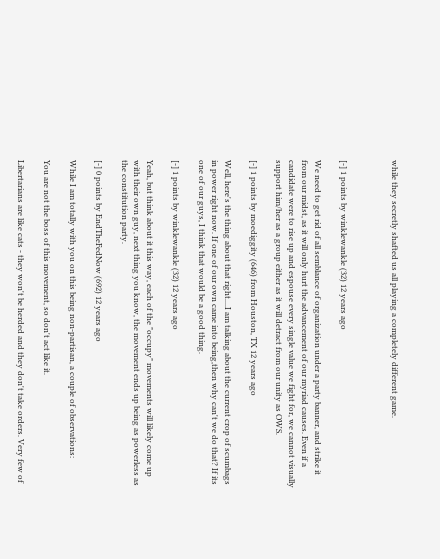while they secretly shafted us all playing a completely different game.



[-] 1 points by winklewankle (32) 12 years ago

We need to get rid of all semblance of organization under a party banner, and strike it from our midst, as it will only hurt the advancement of our myriad causes. Even if a candidate were to rise up and espouse every single value we fight for, we cannot visually support him/her as a group either as it will detract from our unity as OWS.

[-] 1 points by moediggity (646) from Houston, TX 12 years ago

Well, here's the thing about that right....I am talking about the current crop of scumbags in power right now. If one of our own came into being,then why can't we do that? If its one of our guys, I think that would be a good thing.

[-] 1 points by winklewankle (32) 12 years ago

Yeah, but think about it this way, each of the "occupy" movements will likely come up with their own guy, next thing you know, the movement ends up being as powerless as the constitution party.

[-] 0 points by EndTheFedNow (692) 12 years ago

While I am totally with you on this being non-partisan, a couple of observations:

You are not the boss of this movement, so don't act like it.

Libertarians are like cats - they won't be herded and they don't take orders. Very few of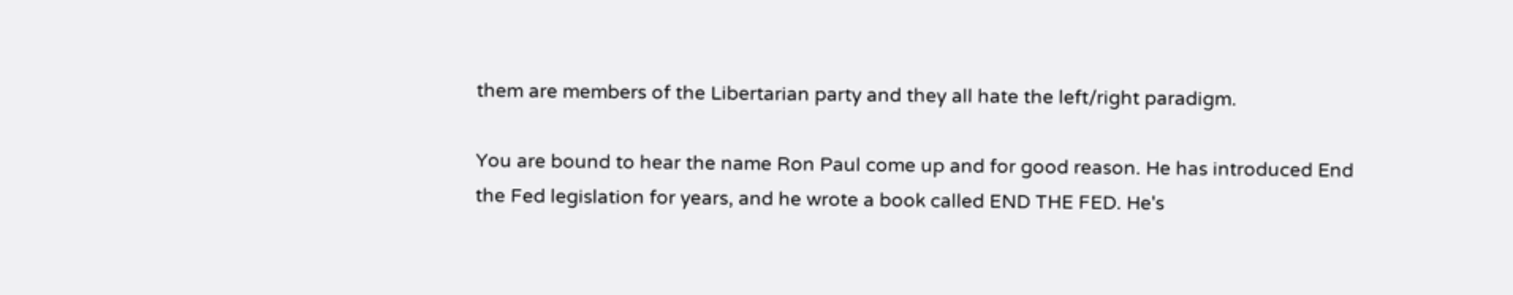them are members of the Libertarian party and they all hate the left/right paradigm.

You are bound to hear the name Ron Paul come up and for good reason. He has introduced End the Fed legislation for years, and he wrote a book called END THE FED. He's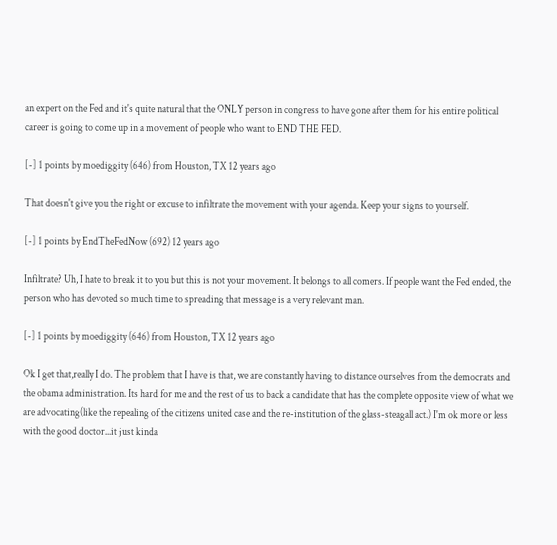an expert on the Fed and it's quite natural that the ONLY person in congress to have gone after them for his entire political career is going to come up in a movement of people who want to END THE FED.

[-] 1 points by moediggity (646) from Houston, TX 12 years ago

That doesn't give you the right or excuse to infiltrate the movement with your agenda. Keep your signs to yourself.

[-] 1 points by EndTheFedNow (692) 12 years ago

Infiltrate? Uh, I hate to break it to you but this is not your movement. It belongs to all comers. If people want the Fed ended, the person who has devoted so much time to spreading that message is a very relevant man.

[-] 1 points by moediggity (646) from Houston, TX 12 years ago

Ok I get that,really I do. The problem that I have is that, we are constantly having to distance ourselves from the democrats and the obama administration. Its hard for me and the rest of us to back a candidate that has the complete opposite view of what we are advocating(like the repealing of the citizens united case and the re-institution of the glass-steagall act.) I'm ok more or less with the good doctor...it just kinda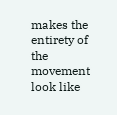makes the entirety of the movement look like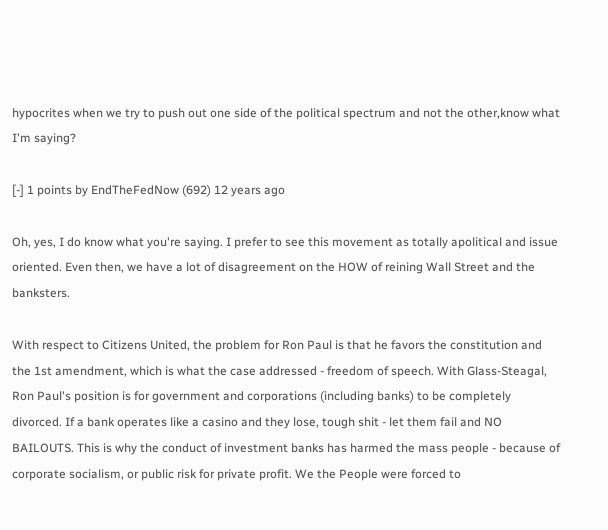hypocrites when we try to push out one side of the political spectrum and not the other,know what I'm saying?

[-] 1 points by EndTheFedNow (692) 12 years ago

Oh, yes, I do know what you're saying. I prefer to see this movement as totally apolitical and issue oriented. Even then, we have a lot of disagreement on the HOW of reining Wall Street and the banksters.

With respect to Citizens United, the problem for Ron Paul is that he favors the constitution and the 1st amendment, which is what the case addressed - freedom of speech. With Glass-Steagal, Ron Paul's position is for government and corporations (including banks) to be completely divorced. If a bank operates like a casino and they lose, tough shit - let them fail and NO BAILOUTS. This is why the conduct of investment banks has harmed the mass people - because of corporate socialism, or public risk for private profit. We the People were forced to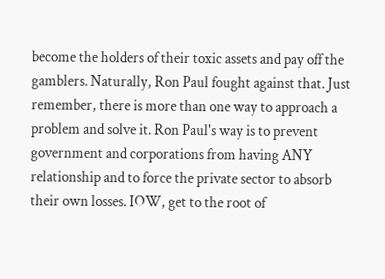become the holders of their toxic assets and pay off the gamblers. Naturally, Ron Paul fought against that. Just remember, there is more than one way to approach a problem and solve it. Ron Paul's way is to prevent government and corporations from having ANY relationship and to force the private sector to absorb their own losses. IOW, get to the root of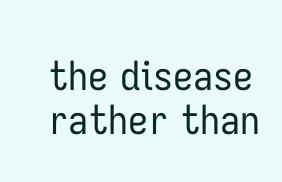the disease rather than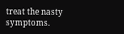treat the nasty symptoms.